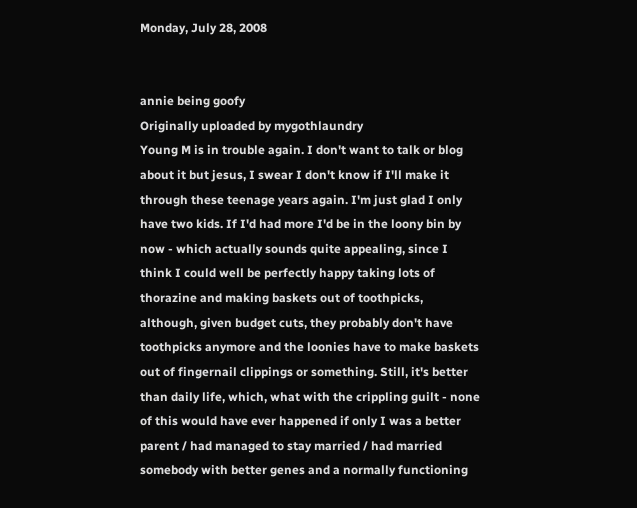Monday, July 28, 2008


annie being goofy
Originally uploaded by mygothlaundry
Young M is in trouble again. I don't want to talk or blog about it but jesus, I swear I don't know if I'll make it through these teenage years again. I'm just glad I only have two kids. If I'd had more I'd be in the loony bin by now - which actually sounds quite appealing, since I think I could well be perfectly happy taking lots of thorazine and making baskets out of toothpicks, although, given budget cuts, they probably don't have toothpicks anymore and the loonies have to make baskets out of fingernail clippings or something. Still, it's better than daily life, which, what with the crippling guilt - none of this would have ever happened if only I was a better parent / had managed to stay married / had married somebody with better genes and a normally functioning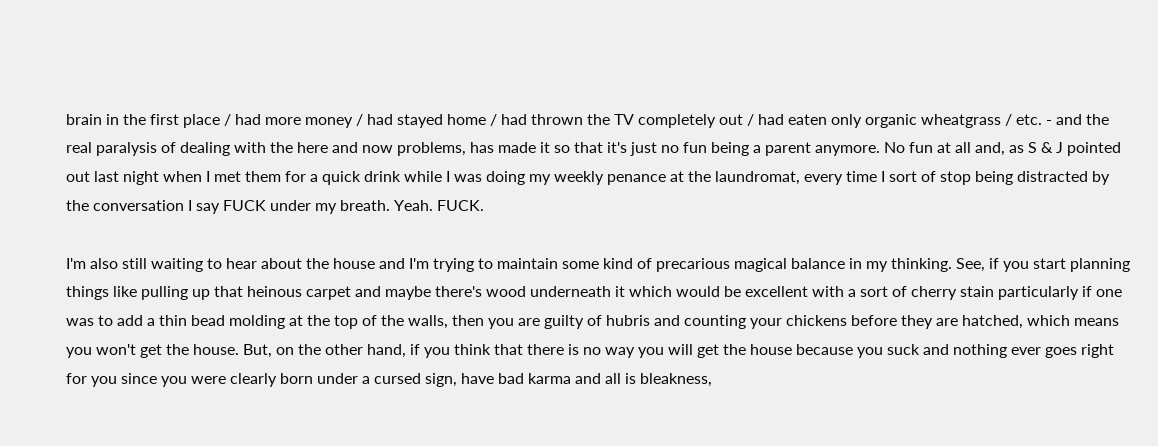brain in the first place / had more money / had stayed home / had thrown the TV completely out / had eaten only organic wheatgrass / etc. - and the real paralysis of dealing with the here and now problems, has made it so that it's just no fun being a parent anymore. No fun at all and, as S & J pointed out last night when I met them for a quick drink while I was doing my weekly penance at the laundromat, every time I sort of stop being distracted by the conversation I say FUCK under my breath. Yeah. FUCK.

I'm also still waiting to hear about the house and I'm trying to maintain some kind of precarious magical balance in my thinking. See, if you start planning things like pulling up that heinous carpet and maybe there's wood underneath it which would be excellent with a sort of cherry stain particularly if one was to add a thin bead molding at the top of the walls, then you are guilty of hubris and counting your chickens before they are hatched, which means you won't get the house. But, on the other hand, if you think that there is no way you will get the house because you suck and nothing ever goes right for you since you were clearly born under a cursed sign, have bad karma and all is bleakness,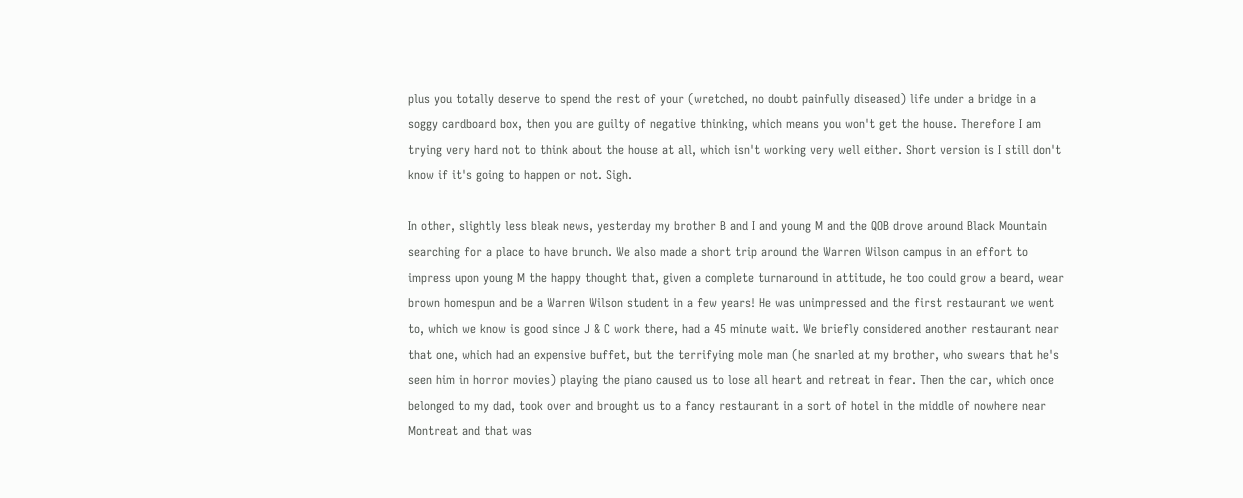plus you totally deserve to spend the rest of your (wretched, no doubt painfully diseased) life under a bridge in a soggy cardboard box, then you are guilty of negative thinking, which means you won't get the house. Therefore I am trying very hard not to think about the house at all, which isn't working very well either. Short version is I still don't know if it's going to happen or not. Sigh.

In other, slightly less bleak news, yesterday my brother B and I and young M and the QOB drove around Black Mountain searching for a place to have brunch. We also made a short trip around the Warren Wilson campus in an effort to impress upon young M the happy thought that, given a complete turnaround in attitude, he too could grow a beard, wear brown homespun and be a Warren Wilson student in a few years! He was unimpressed and the first restaurant we went to, which we know is good since J & C work there, had a 45 minute wait. We briefly considered another restaurant near that one, which had an expensive buffet, but the terrifying mole man (he snarled at my brother, who swears that he's seen him in horror movies) playing the piano caused us to lose all heart and retreat in fear. Then the car, which once belonged to my dad, took over and brought us to a fancy restaurant in a sort of hotel in the middle of nowhere near Montreat and that was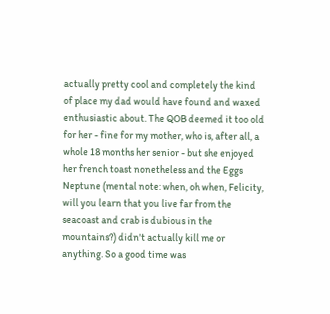actually pretty cool and completely the kind of place my dad would have found and waxed enthusiastic about. The QOB deemed it too old for her - fine for my mother, who is, after all, a whole 18 months her senior - but she enjoyed her french toast nonetheless and the Eggs Neptune (mental note: when, oh when, Felicity, will you learn that you live far from the seacoast and crab is dubious in the mountains?) didn't actually kill me or anything. So a good time was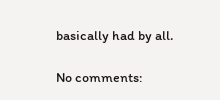basically had by all.

No comments: